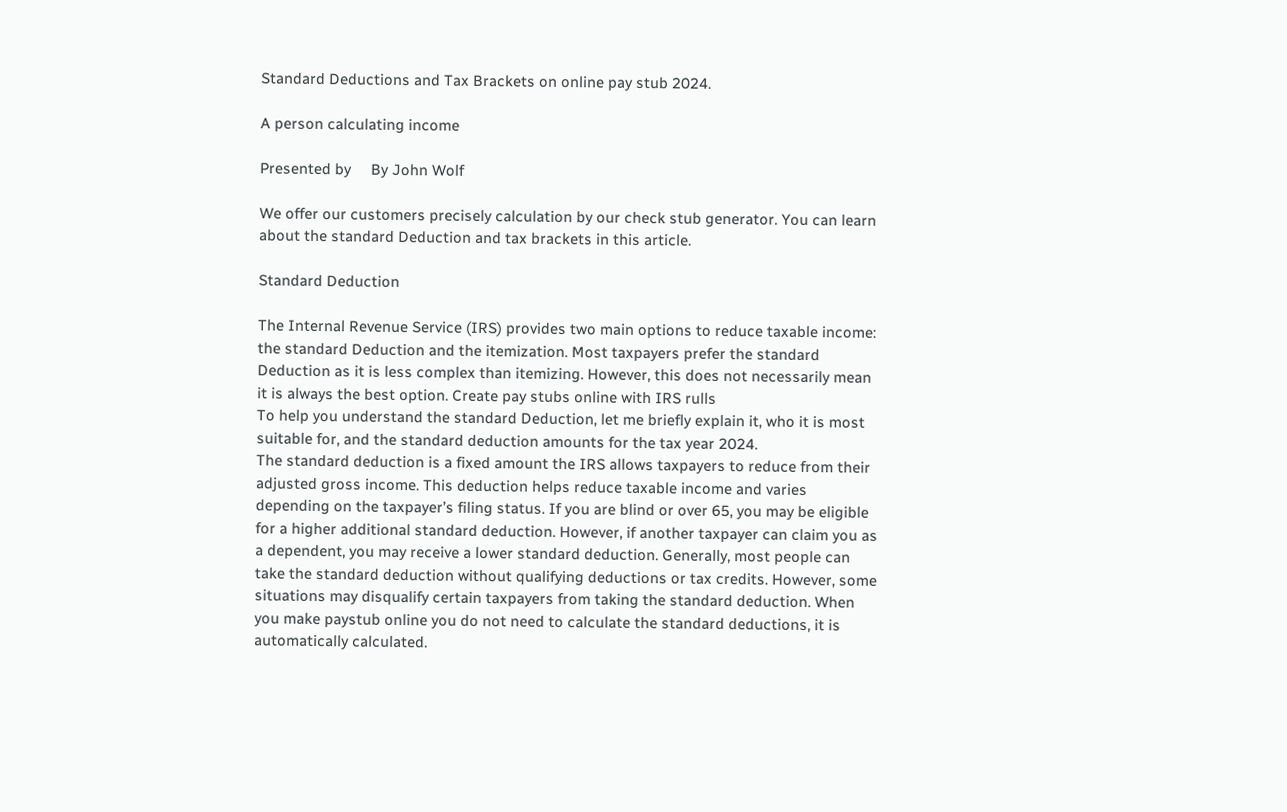Standard Deductions and Tax Brackets on online pay stub 2024.

A person calculating income

Presented by     By John Wolf

We offer our customers precisely calculation by our check stub generator. You can learn about the standard Deduction and tax brackets in this article.

Standard Deduction

The Internal Revenue Service (IRS) provides two main options to reduce taxable income: the standard Deduction and the itemization. Most taxpayers prefer the standard Deduction as it is less complex than itemizing. However, this does not necessarily mean it is always the best option. Create pay stubs online with IRS rulls
To help you understand the standard Deduction, let me briefly explain it, who it is most suitable for, and the standard deduction amounts for the tax year 2024.
The standard deduction is a fixed amount the IRS allows taxpayers to reduce from their adjusted gross income. This deduction helps reduce taxable income and varies depending on the taxpayer’s filing status. If you are blind or over 65, you may be eligible for a higher additional standard deduction. However, if another taxpayer can claim you as a dependent, you may receive a lower standard deduction. Generally, most people can take the standard deduction without qualifying deductions or tax credits. However, some situations may disqualify certain taxpayers from taking the standard deduction. When you make paystub online you do not need to calculate the standard deductions, it is automatically calculated.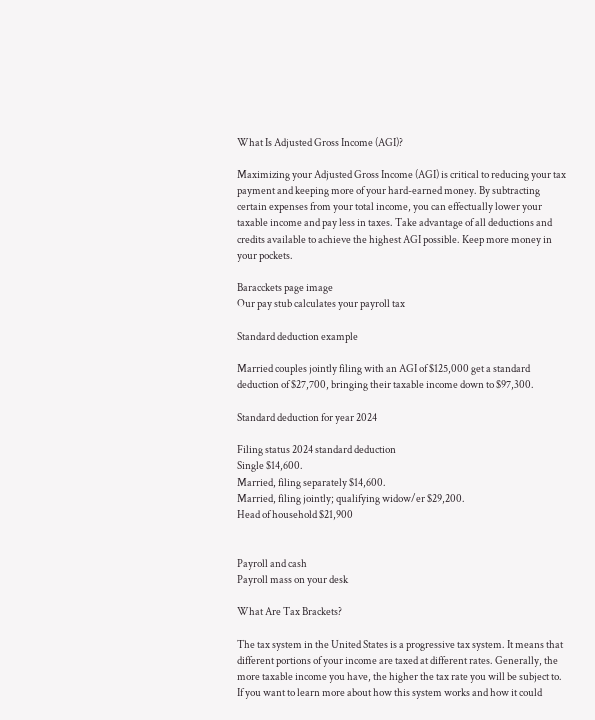What Is Adjusted Gross Income (AGI)?

Maximizing your Adjusted Gross Income (AGI) is critical to reducing your tax payment and keeping more of your hard-earned money. By subtracting certain expenses from your total income, you can effectually lower your taxable income and pay less in taxes. Take advantage of all deductions and credits available to achieve the highest AGI possible. Keep more money in your pockets.

Baracckets page image
Our pay stub calculates your payroll tax

Standard deduction example

Married couples jointly filing with an AGI of $125,000 get a standard deduction of $27,700, bringing their taxable income down to $97,300.

Standard deduction for year 2024

Filing status 2024 standard deduction
Single $14,600.
Married, filing separately $14,600.
Married, filing jointly; qualifying widow/er $29,200.
Head of household $21,900


Payroll and cash
Payroll mass on your desk

What Are Tax Brackets?

The tax system in the United States is a progressive tax system. It means that different portions of your income are taxed at different rates. Generally, the more taxable income you have, the higher the tax rate you will be subject to. If you want to learn more about how this system works and how it could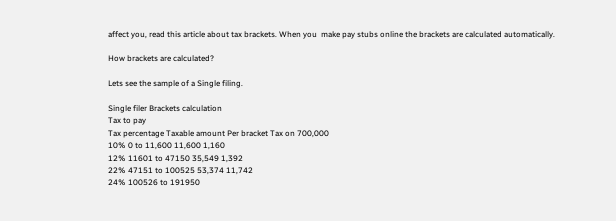affect you, read this article about tax brackets. When you  make pay stubs online the brackets are calculated automatically.

How brackets are calculated?

Lets see the sample of a Single filing.

Single filer Brackets calculation
Tax to pay
Tax percentage Taxable amount Per bracket Tax on 700,000
10% 0 to 11,600 11,600 1,160
12% 11601 to 47150 35,549 1,392
22% 47151 to 100525 53,374 11,742
24% 100526 to 191950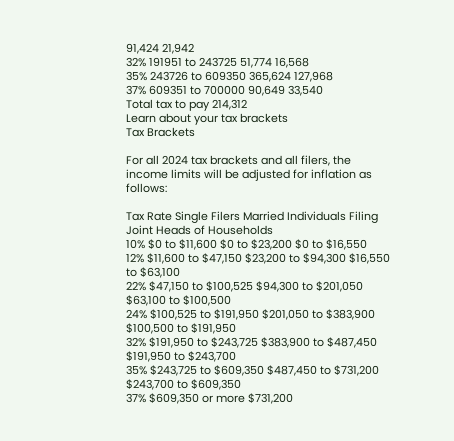91,424 21,942
32% 191951 to 243725 51,774 16,568
35% 243726 to 609350 365,624 127,968
37% 609351 to 700000 90,649 33,540
Total tax to pay 214,312
Learn about your tax brackets
Tax Brackets

For all 2024 tax brackets and all filers, the income limits will be adjusted for inflation as follows:

Tax Rate Single Filers Married Individuals Filing Joint Heads of Households
10% $0 to $11,600 $0 to $23,200 $0 to $16,550
12% $11,600 to $47,150 $23,200 to $94,300 $16,550 to $63,100
22% $47,150 to $100,525 $94,300 to $201,050 $63,100 to $100,500
24% $100,525 to $191,950 $201,050 to $383,900 $100,500 to $191,950
32% $191,950 to $243,725 $383,900 to $487,450 $191,950 to $243,700
35% $243,725 to $609,350 $487,450 to $731,200 $243,700 to $609,350
37% $609,350 or more $731,200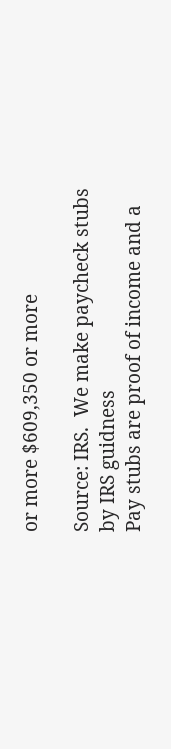or more $609,350 or more

Source: IRS.  We make paycheck stubs by IRS guidness
Pay stubs are proof of income and a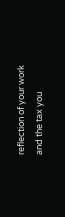reflection of your work and the tax you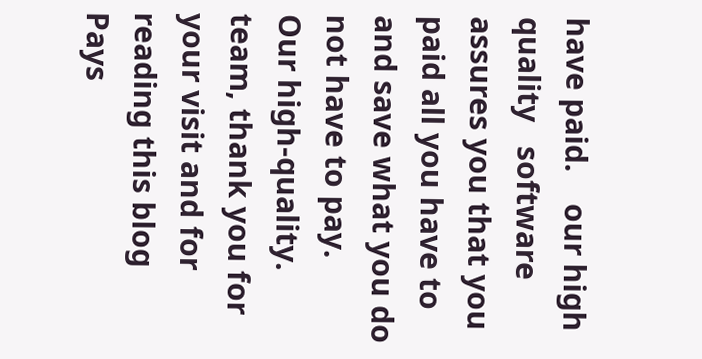have paid.    our high quality   software assures you that you paid all you have to and save what you do not have to pay.
Our high-quality. team, thank you for your visit and for reading this blog    Pays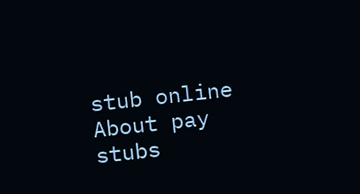stub online       About pay stubs